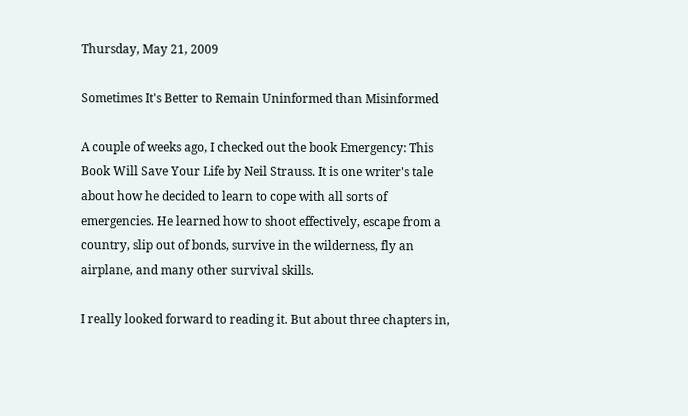Thursday, May 21, 2009

Sometimes It's Better to Remain Uninformed than Misinformed

A couple of weeks ago, I checked out the book Emergency: This Book Will Save Your Life by Neil Strauss. It is one writer's tale about how he decided to learn to cope with all sorts of emergencies. He learned how to shoot effectively, escape from a country, slip out of bonds, survive in the wilderness, fly an airplane, and many other survival skills.

I really looked forward to reading it. But about three chapters in,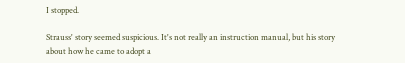I stopped.

Strauss' story seemed suspicious. It's not really an instruction manual, but his story about how he came to adopt a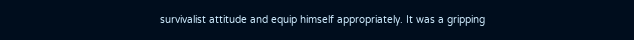survivalist attitude and equip himself appropriately. It was a gripping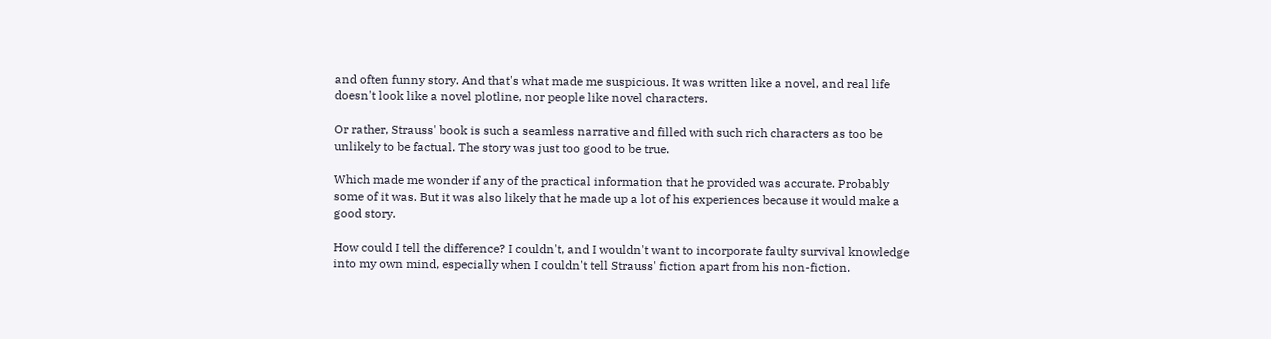and often funny story. And that's what made me suspicious. It was written like a novel, and real life doesn't look like a novel plotline, nor people like novel characters.

Or rather, Strauss' book is such a seamless narrative and filled with such rich characters as too be unlikely to be factual. The story was just too good to be true.

Which made me wonder if any of the practical information that he provided was accurate. Probably some of it was. But it was also likely that he made up a lot of his experiences because it would make a good story.

How could I tell the difference? I couldn't, and I wouldn't want to incorporate faulty survival knowledge into my own mind, especially when I couldn't tell Strauss' fiction apart from his non-fiction.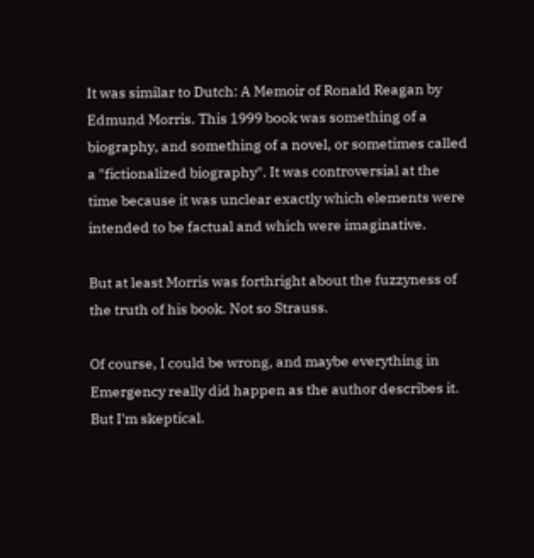It was similar to Dutch: A Memoir of Ronald Reagan by Edmund Morris. This 1999 book was something of a biography, and something of a novel, or sometimes called a "fictionalized biography". It was controversial at the time because it was unclear exactly which elements were intended to be factual and which were imaginative.

But at least Morris was forthright about the fuzzyness of the truth of his book. Not so Strauss.

Of course, I could be wrong, and maybe everything in Emergency really did happen as the author describes it. But I'm skeptical.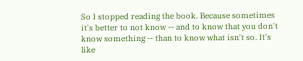So I stopped reading the book. Because sometimes it's better to not know -- and to know that you don't know something -- than to know what isn't so. It's like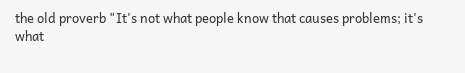the old proverb "It's not what people know that causes problems; it's what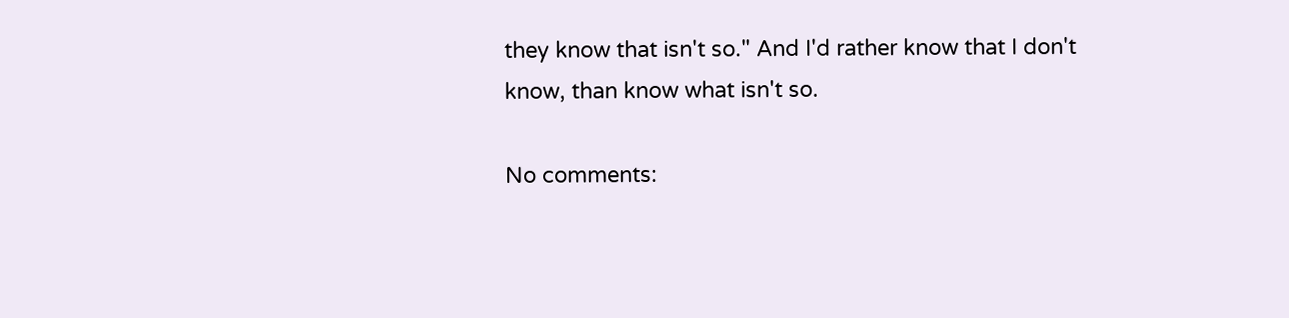they know that isn't so." And I'd rather know that I don't know, than know what isn't so.

No comments: